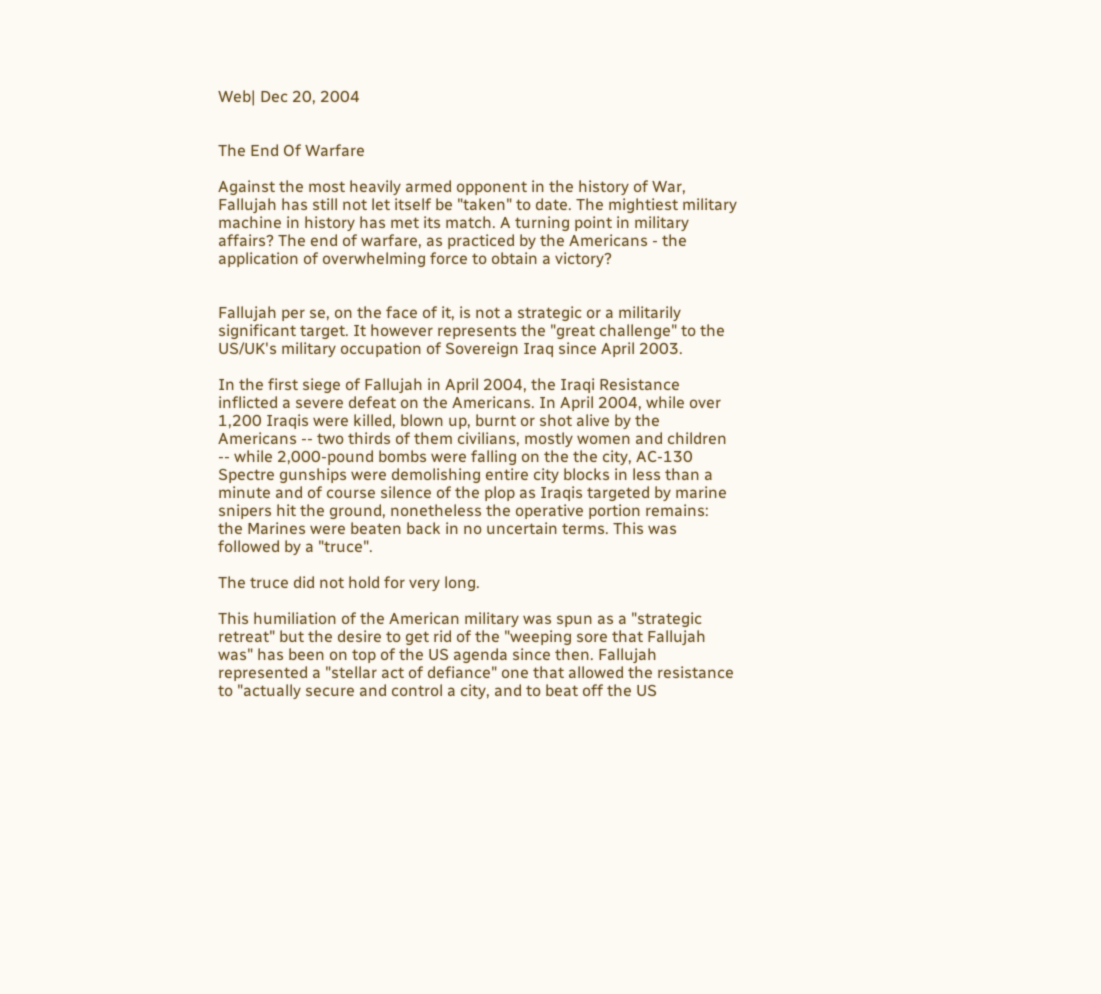Web| Dec 20, 2004


The End Of Warfare

Against the most heavily armed opponent in the history of War, Fallujah has still not let itself be "taken" to date. The mightiest military machine in history has met its match. A turning point in military affairs? The end of warfare, as practiced by the Americans - the application of overwhelming force to obtain a victory?


Fallujah per se, on the face of it, is not a strategic or a militarily significant target. It however represents the "great challenge" to the US/UK's military occupation of Sovereign Iraq since April 2003.

In the first siege of Fallujah in April 2004, the Iraqi Resistance inflicted a severe defeat on the Americans. In April 2004, while over 1,200 Iraqis were killed, blown up, burnt or shot alive by the Americans -- two thirds of them civilians, mostly women and children -- while 2,000-pound bombs were falling on the the city, AC-130 Spectre gunships were demolishing entire city blocks in less than a minute and of course silence of the plop as Iraqis targeted by marine snipers hit the ground, nonetheless the operative portion remains: the Marines were beaten back in no uncertain terms. This was followed by a "truce".

The truce did not hold for very long.

This humiliation of the American military was spun as a "strategic retreat" but the desire to get rid of the "weeping sore that Fallujah was" has been on top of the US agenda since then. Fallujah represented a "stellar act of defiance" one that allowed the resistance to "actually secure and control a city, and to beat off the US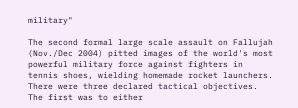military"

The second formal large scale assault on Fallujah (Nov./Dec 2004) pitted images of the world's most powerful military force against fighters in tennis shoes, wielding homemade rocket launchers. There were three declared tactical objectives. The first was to either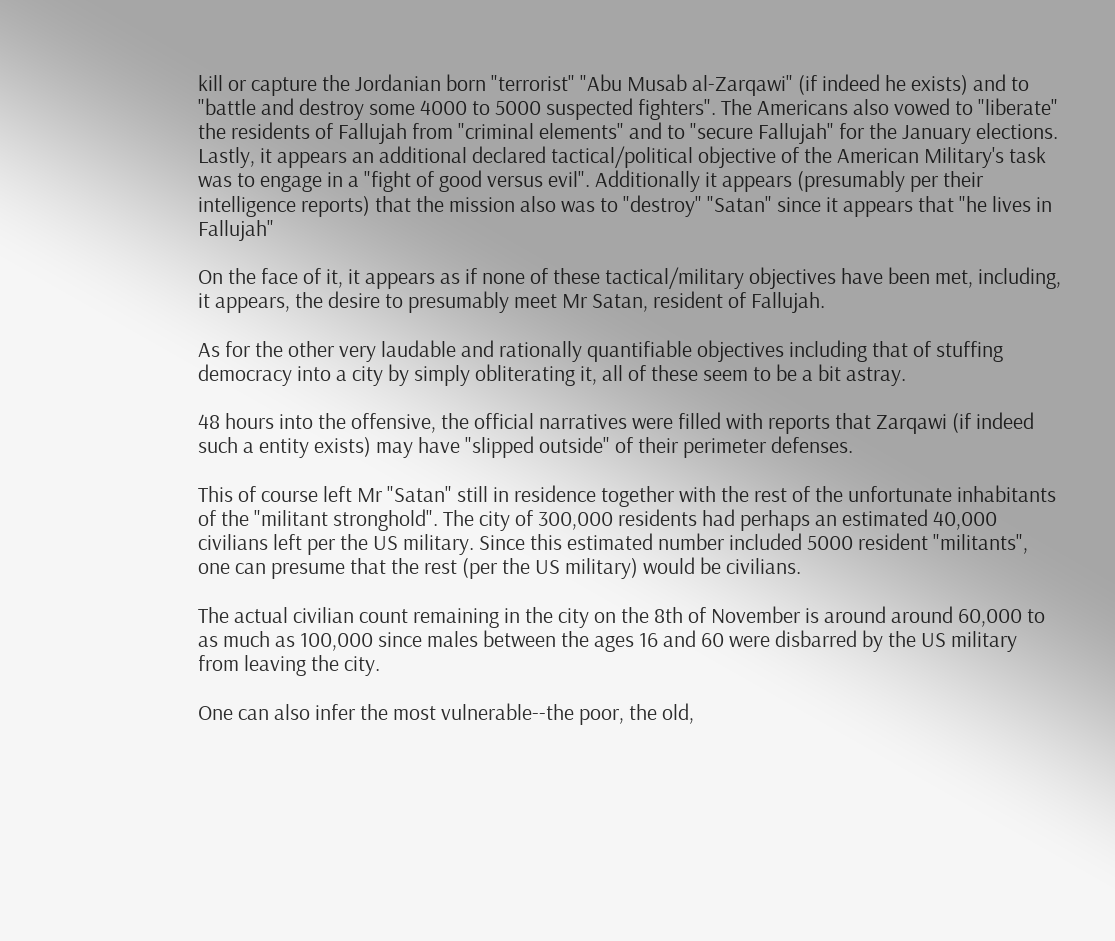kill or capture the Jordanian born "terrorist" "Abu Musab al-Zarqawi" (if indeed he exists) and to "battle and destroy some 4000 to 5000 suspected fighters". The Americans also vowed to "liberate" the residents of Fallujah from "criminal elements" and to "secure Fallujah" for the January elections. Lastly, it appears an additional declared tactical/political objective of the American Military's task was to engage in a "fight of good versus evil". Additionally it appears (presumably per their intelligence reports) that the mission also was to "destroy" "Satan" since it appears that "he lives in Fallujah"

On the face of it, it appears as if none of these tactical/military objectives have been met, including, it appears, the desire to presumably meet Mr Satan, resident of Fallujah.

As for the other very laudable and rationally quantifiable objectives including that of stuffing democracy into a city by simply obliterating it, all of these seem to be a bit astray.

48 hours into the offensive, the official narratives were filled with reports that Zarqawi (if indeed such a entity exists) may have "slipped outside" of their perimeter defenses.

This of course left Mr "Satan" still in residence together with the rest of the unfortunate inhabitants of the "militant stronghold". The city of 300,000 residents had perhaps an estimated 40,000 civilians left per the US military. Since this estimated number included 5000 resident "militants", one can presume that the rest (per the US military) would be civilians.

The actual civilian count remaining in the city on the 8th of November is around around 60,000 to as much as 100,000 since males between the ages 16 and 60 were disbarred by the US military from leaving the city.

One can also infer the most vulnerable--the poor, the old,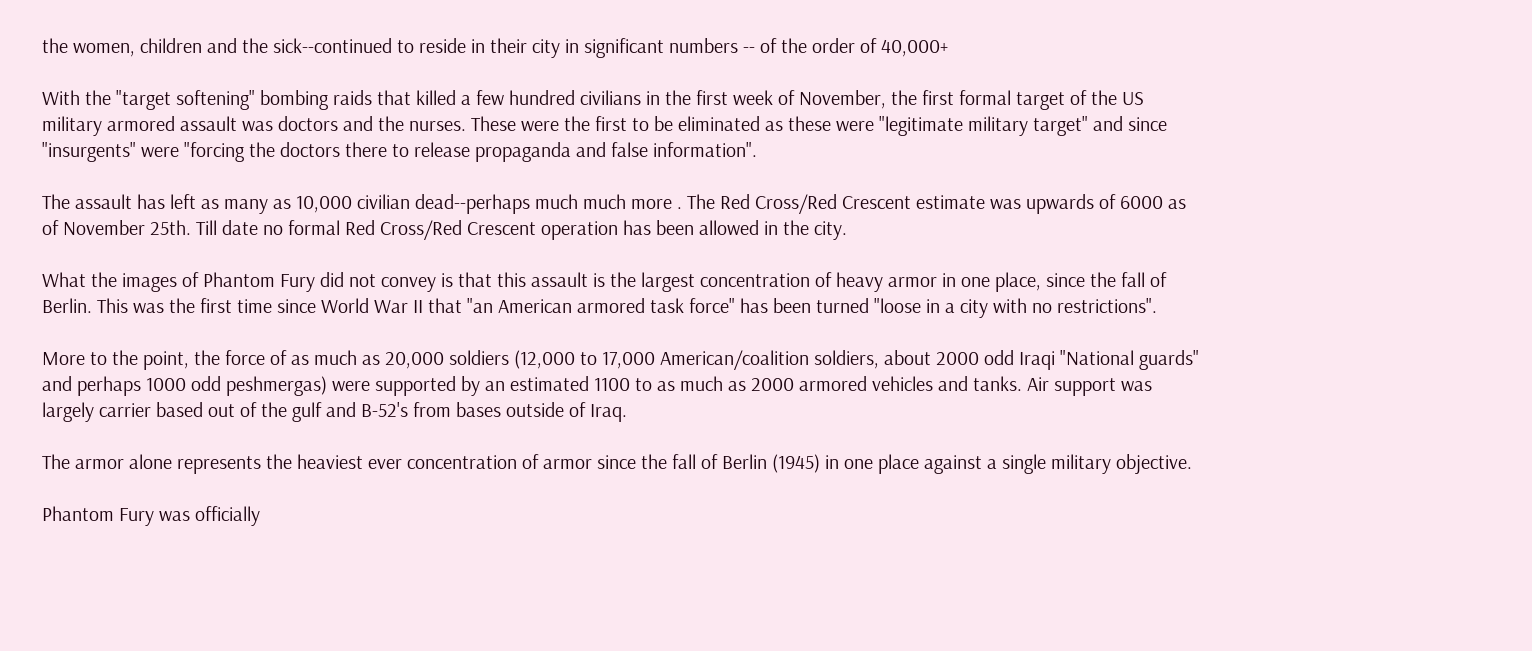the women, children and the sick--continued to reside in their city in significant numbers -- of the order of 40,000+

With the "target softening" bombing raids that killed a few hundred civilians in the first week of November, the first formal target of the US military armored assault was doctors and the nurses. These were the first to be eliminated as these were "legitimate military target" and since "insurgents" were "forcing the doctors there to release propaganda and false information".

The assault has left as many as 10,000 civilian dead--perhaps much much more . The Red Cross/Red Crescent estimate was upwards of 6000 as of November 25th. Till date no formal Red Cross/Red Crescent operation has been allowed in the city.

What the images of Phantom Fury did not convey is that this assault is the largest concentration of heavy armor in one place, since the fall of Berlin. This was the first time since World War II that "an American armored task force" has been turned "loose in a city with no restrictions".

More to the point, the force of as much as 20,000 soldiers (12,000 to 17,000 American/coalition soldiers, about 2000 odd Iraqi "National guards" and perhaps 1000 odd peshmergas) were supported by an estimated 1100 to as much as 2000 armored vehicles and tanks. Air support was largely carrier based out of the gulf and B-52's from bases outside of Iraq.

The armor alone represents the heaviest ever concentration of armor since the fall of Berlin (1945) in one place against a single military objective.

Phantom Fury was officially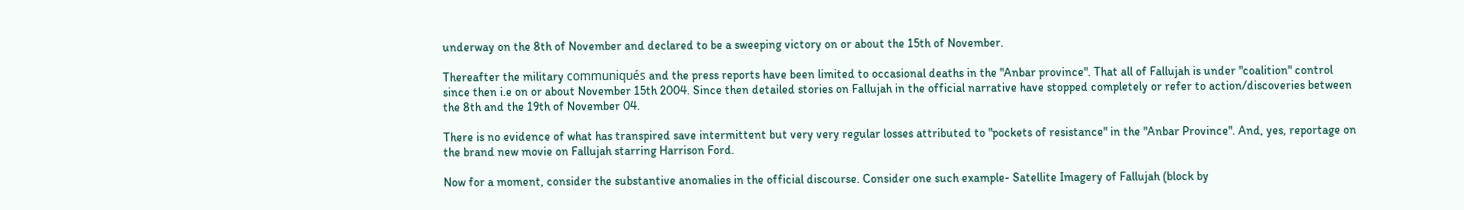underway on the 8th of November and declared to be a sweeping victory on or about the 15th of November.

Thereafter the military communiqués and the press reports have been limited to occasional deaths in the "Anbar province". That all of Fallujah is under "coalition" control since then i.e on or about November 15th 2004. Since then detailed stories on Fallujah in the official narrative have stopped completely or refer to action/discoveries between the 8th and the 19th of November 04.

There is no evidence of what has transpired save intermittent but very very regular losses attributed to "pockets of resistance" in the "Anbar Province". And, yes, reportage on the brand new movie on Fallujah starring Harrison Ford.

Now for a moment, consider the substantive anomalies in the official discourse. Consider one such example- Satellite Imagery of Fallujah (block by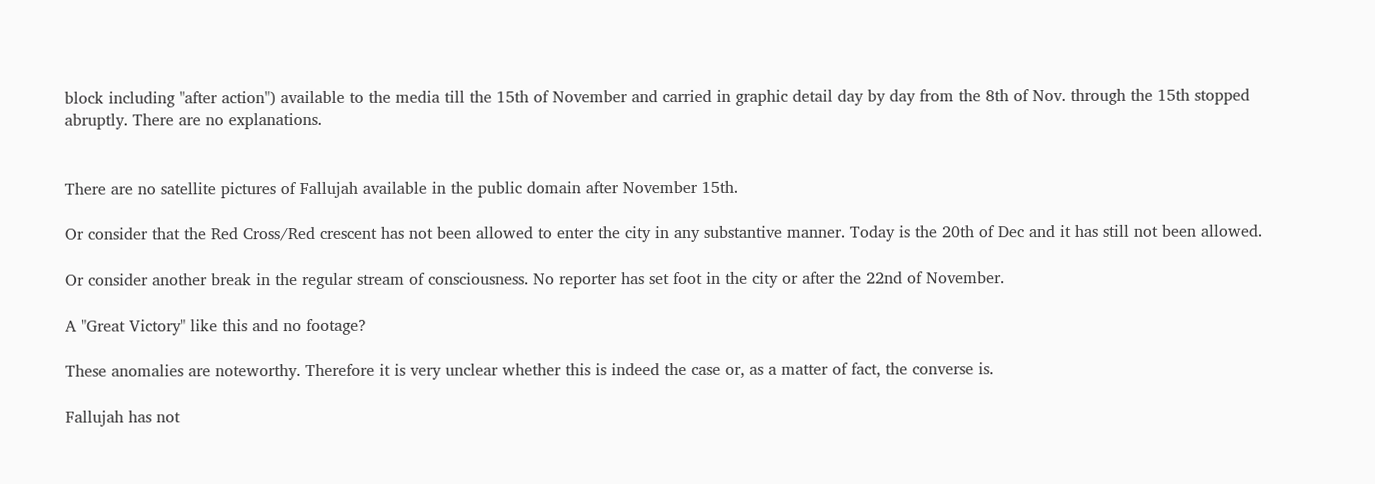block including "after action") available to the media till the 15th of November and carried in graphic detail day by day from the 8th of Nov. through the 15th stopped abruptly. There are no explanations.


There are no satellite pictures of Fallujah available in the public domain after November 15th.

Or consider that the Red Cross/Red crescent has not been allowed to enter the city in any substantive manner. Today is the 20th of Dec and it has still not been allowed.

Or consider another break in the regular stream of consciousness. No reporter has set foot in the city or after the 22nd of November.

A "Great Victory" like this and no footage?

These anomalies are noteworthy. Therefore it is very unclear whether this is indeed the case or, as a matter of fact, the converse is.

Fallujah has not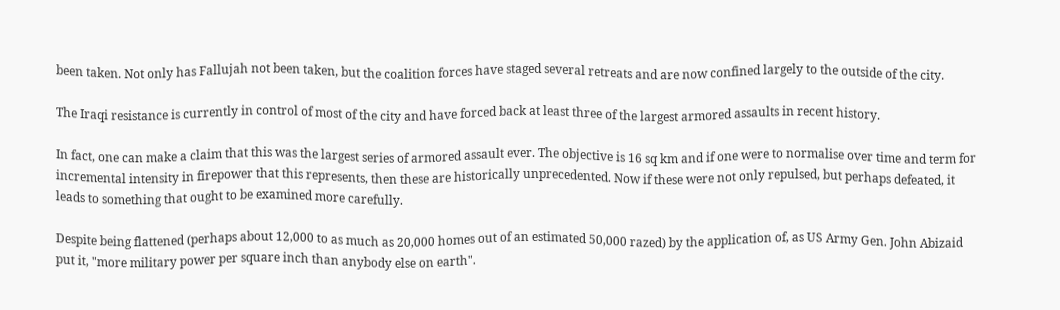been taken. Not only has Fallujah not been taken, but the coalition forces have staged several retreats and are now confined largely to the outside of the city.

The Iraqi resistance is currently in control of most of the city and have forced back at least three of the largest armored assaults in recent history.

In fact, one can make a claim that this was the largest series of armored assault ever. The objective is 16 sq km and if one were to normalise over time and term for incremental intensity in firepower that this represents, then these are historically unprecedented. Now if these were not only repulsed, but perhaps defeated, it leads to something that ought to be examined more carefully.

Despite being flattened (perhaps about 12,000 to as much as 20,000 homes out of an estimated 50,000 razed) by the application of, as US Army Gen. John Abizaid put it, "more military power per square inch than anybody else on earth".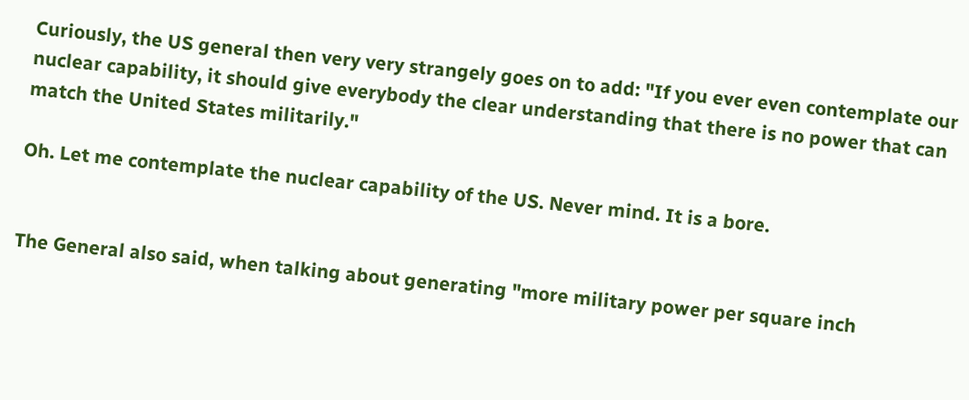Curiously, the US general then very very strangely goes on to add: "If you ever even contemplate our nuclear capability, it should give everybody the clear understanding that there is no power that can match the United States militarily."

Oh. Let me contemplate the nuclear capability of the US. Never mind. It is a bore.


The General also said, when talking about generating "more military power per square inch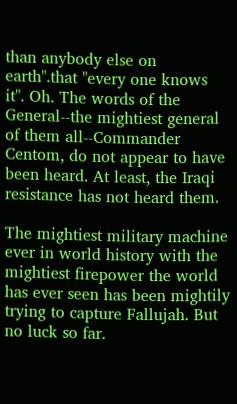than anybody else on earth".that "every one knows it". Oh. The words of the General--the mightiest general of them all--Commander Centom, do not appear to have been heard. At least, the Iraqi resistance has not heard them.

The mightiest military machine ever in world history with the mightiest firepower the world has ever seen has been mightily trying to capture Fallujah. But no luck so far.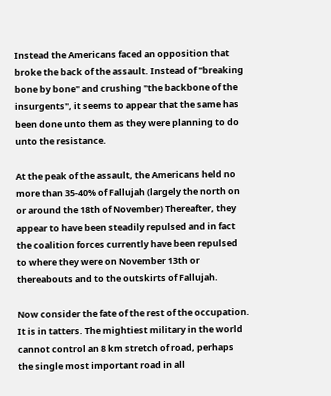Instead the Americans faced an opposition that broke the back of the assault. Instead of "breaking bone by bone" and crushing "the backbone of the insurgents", it seems to appear that the same has been done unto them as they were planning to do unto the resistance.

At the peak of the assault, the Americans held no more than 35-40% of Fallujah (largely the north on or around the 18th of November) Thereafter, they appear to have been steadily repulsed and in fact the coalition forces currently have been repulsed to where they were on November 13th or thereabouts and to the outskirts of Fallujah.

Now consider the fate of the rest of the occupation. It is in tatters. The mightiest military in the world cannot control an 8 km stretch of road, perhaps the single most important road in all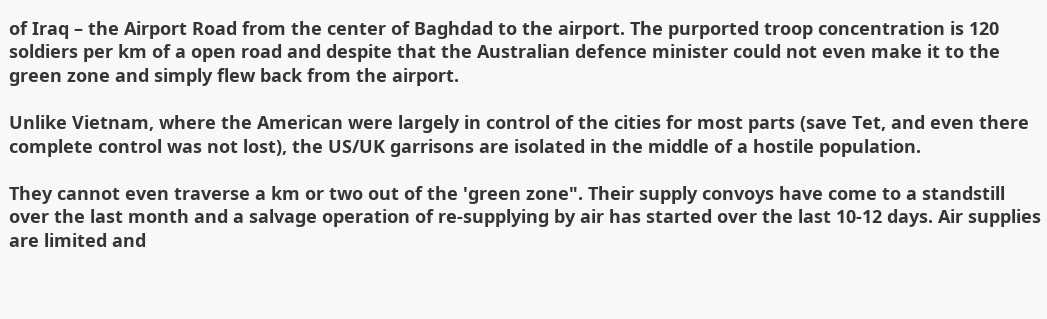of Iraq – the Airport Road from the center of Baghdad to the airport. The purported troop concentration is 120 soldiers per km of a open road and despite that the Australian defence minister could not even make it to the green zone and simply flew back from the airport.

Unlike Vietnam, where the American were largely in control of the cities for most parts (save Tet, and even there complete control was not lost), the US/UK garrisons are isolated in the middle of a hostile population.

They cannot even traverse a km or two out of the 'green zone". Their supply convoys have come to a standstill over the last month and a salvage operation of re-supplying by air has started over the last 10-12 days. Air supplies are limited and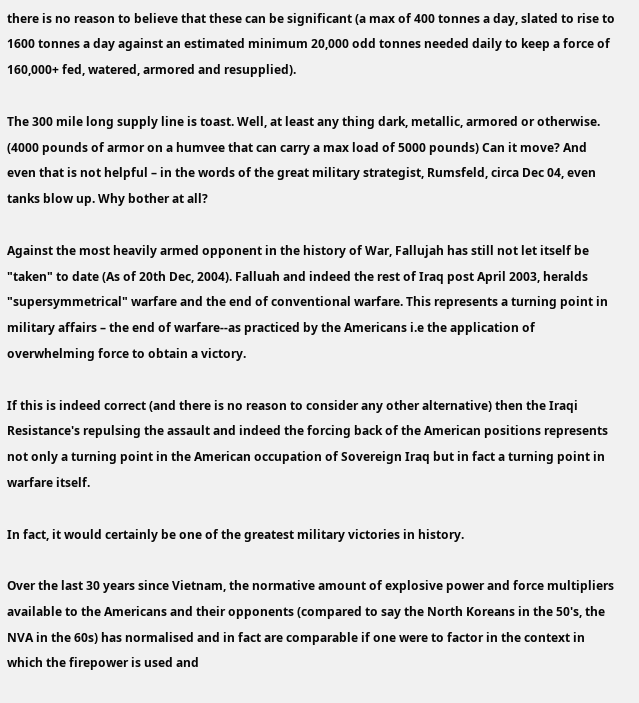there is no reason to believe that these can be significant (a max of 400 tonnes a day, slated to rise to 1600 tonnes a day against an estimated minimum 20,000 odd tonnes needed daily to keep a force of 160,000+ fed, watered, armored and resupplied).

The 300 mile long supply line is toast. Well, at least any thing dark, metallic, armored or otherwise. (4000 pounds of armor on a humvee that can carry a max load of 5000 pounds) Can it move? And even that is not helpful – in the words of the great military strategist, Rumsfeld, circa Dec 04, even tanks blow up. Why bother at all?

Against the most heavily armed opponent in the history of War, Fallujah has still not let itself be "taken" to date (As of 20th Dec, 2004). Falluah and indeed the rest of Iraq post April 2003, heralds "supersymmetrical" warfare and the end of conventional warfare. This represents a turning point in military affairs – the end of warfare--as practiced by the Americans i.e the application of overwhelming force to obtain a victory.

If this is indeed correct (and there is no reason to consider any other alternative) then the Iraqi Resistance's repulsing the assault and indeed the forcing back of the American positions represents not only a turning point in the American occupation of Sovereign Iraq but in fact a turning point in warfare itself.

In fact, it would certainly be one of the greatest military victories in history.

Over the last 30 years since Vietnam, the normative amount of explosive power and force multipliers available to the Americans and their opponents (compared to say the North Koreans in the 50's, the NVA in the 60s) has normalised and in fact are comparable if one were to factor in the context in which the firepower is used and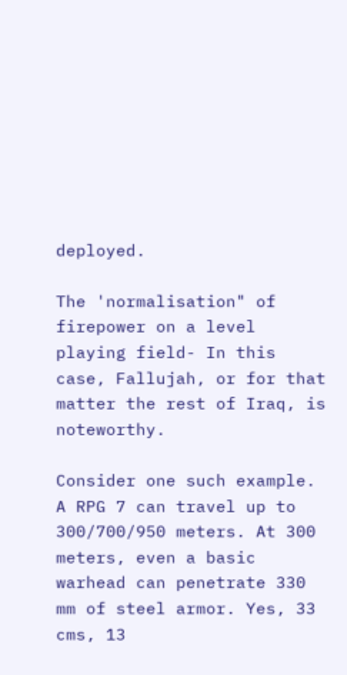deployed.

The 'normalisation" of firepower on a level playing field- In this case, Fallujah, or for that matter the rest of Iraq, is noteworthy.

Consider one such example. A RPG 7 can travel up to 300/700/950 meters. At 300 meters, even a basic warhead can penetrate 330 mm of steel armor. Yes, 33 cms, 13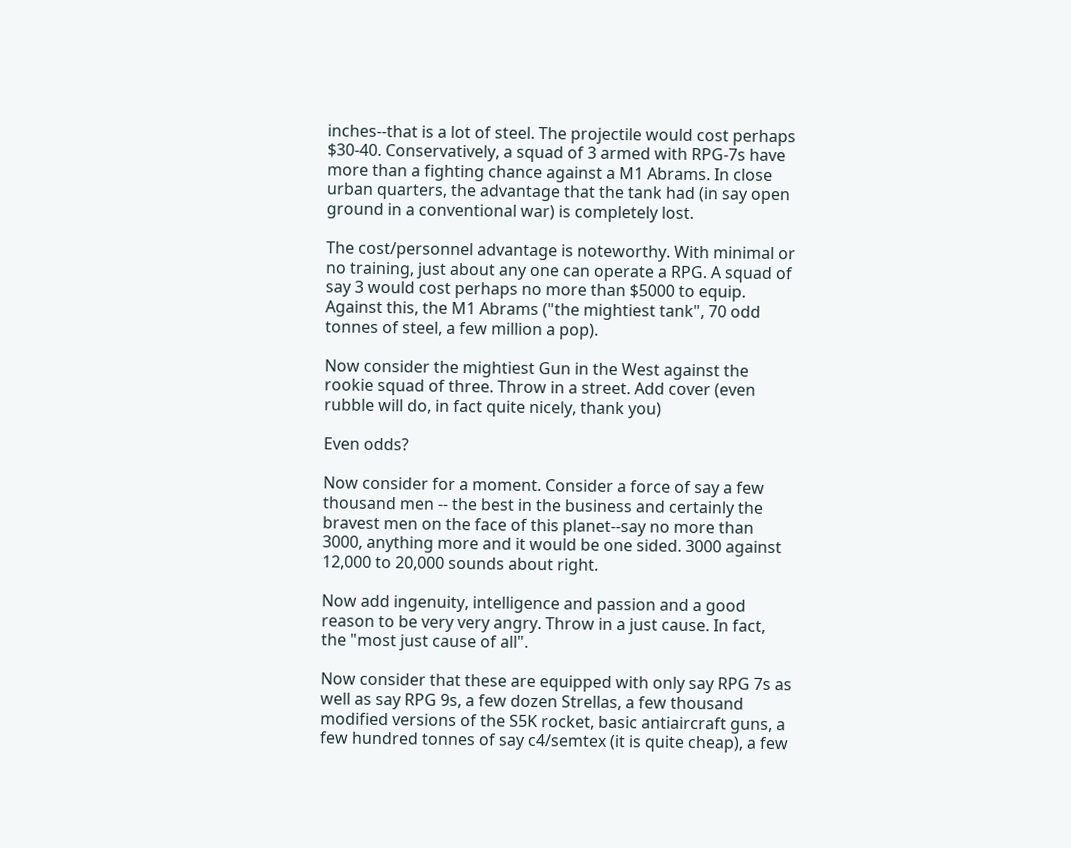inches--that is a lot of steel. The projectile would cost perhaps $30-40. Conservatively, a squad of 3 armed with RPG-7s have more than a fighting chance against a M1 Abrams. In close urban quarters, the advantage that the tank had (in say open ground in a conventional war) is completely lost.

The cost/personnel advantage is noteworthy. With minimal or no training, just about any one can operate a RPG. A squad of say 3 would cost perhaps no more than $5000 to equip. Against this, the M1 Abrams ("the mightiest tank", 70 odd tonnes of steel, a few million a pop).

Now consider the mightiest Gun in the West against the rookie squad of three. Throw in a street. Add cover (even rubble will do, in fact quite nicely, thank you)

Even odds?

Now consider for a moment. Consider a force of say a few thousand men -- the best in the business and certainly the bravest men on the face of this planet--say no more than 3000, anything more and it would be one sided. 3000 against 12,000 to 20,000 sounds about right.

Now add ingenuity, intelligence and passion and a good reason to be very very angry. Throw in a just cause. In fact, the "most just cause of all".

Now consider that these are equipped with only say RPG 7s as well as say RPG 9s, a few dozen Strellas, a few thousand modified versions of the S5K rocket, basic antiaircraft guns, a few hundred tonnes of say c4/semtex (it is quite cheap), a few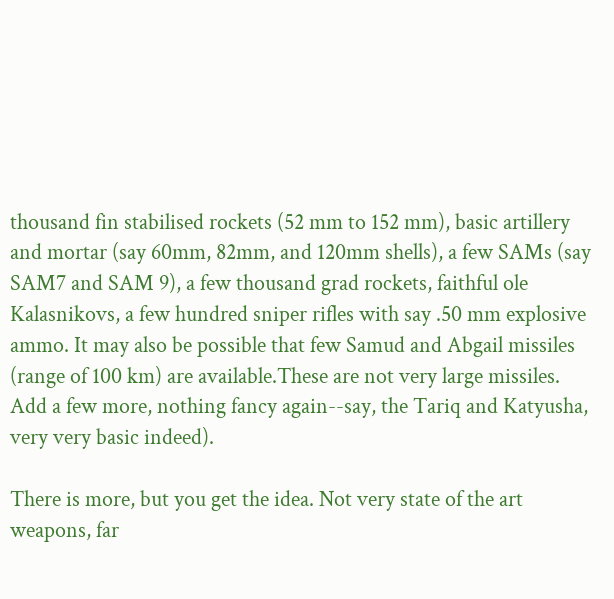thousand fin stabilised rockets (52 mm to 152 mm), basic artillery and mortar (say 60mm, 82mm, and 120mm shells), a few SAMs (say SAM7 and SAM 9), a few thousand grad rockets, faithful ole Kalasnikovs, a few hundred sniper rifles with say .50 mm explosive ammo. It may also be possible that few Samud and Abgail missiles (range of 100 km) are available.These are not very large missiles. Add a few more, nothing fancy again--say, the Tariq and Katyusha, very very basic indeed).

There is more, but you get the idea. Not very state of the art weapons, far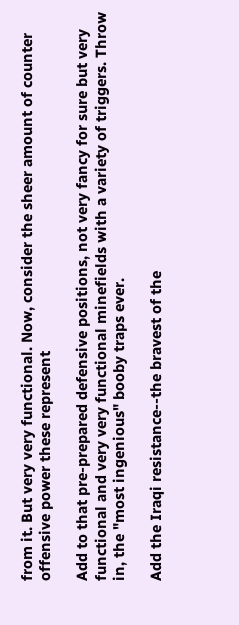from it. But very very functional. Now, consider the sheer amount of counter offensive power these represent

Add to that pre-prepared defensive positions, not very fancy for sure but very functional and very very functional minefields with a variety of triggers. Throw in, the "most ingenious" booby traps ever.

Add the Iraqi resistance--the bravest of the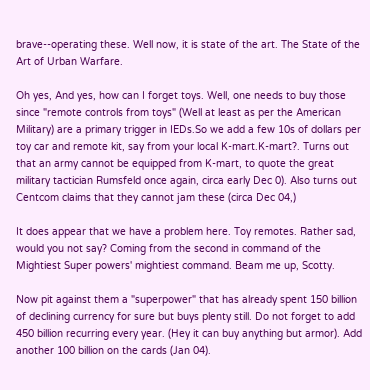brave--operating these. Well now, it is state of the art. The State of the Art of Urban Warfare.

Oh yes, And yes, how can I forget toys. Well, one needs to buy those since "remote controls from toys" (Well at least as per the American Military) are a primary trigger in IEDs.So we add a few 10s of dollars per toy car and remote kit, say from your local K-mart.K-mart?. Turns out that an army cannot be equipped from K-mart, to quote the great military tactician Rumsfeld once again, circa early Dec 0). Also turns out Centcom claims that they cannot jam these (circa Dec 04,)

It does appear that we have a problem here. Toy remotes. Rather sad, would you not say? Coming from the second in command of the Mightiest Super powers' mightiest command. Beam me up, Scotty.

Now pit against them a "superpower" that has already spent 150 billion of declining currency for sure but buys plenty still. Do not forget to add 450 billion recurring every year. (Hey it can buy anything but armor). Add another 100 billion on the cards (Jan 04).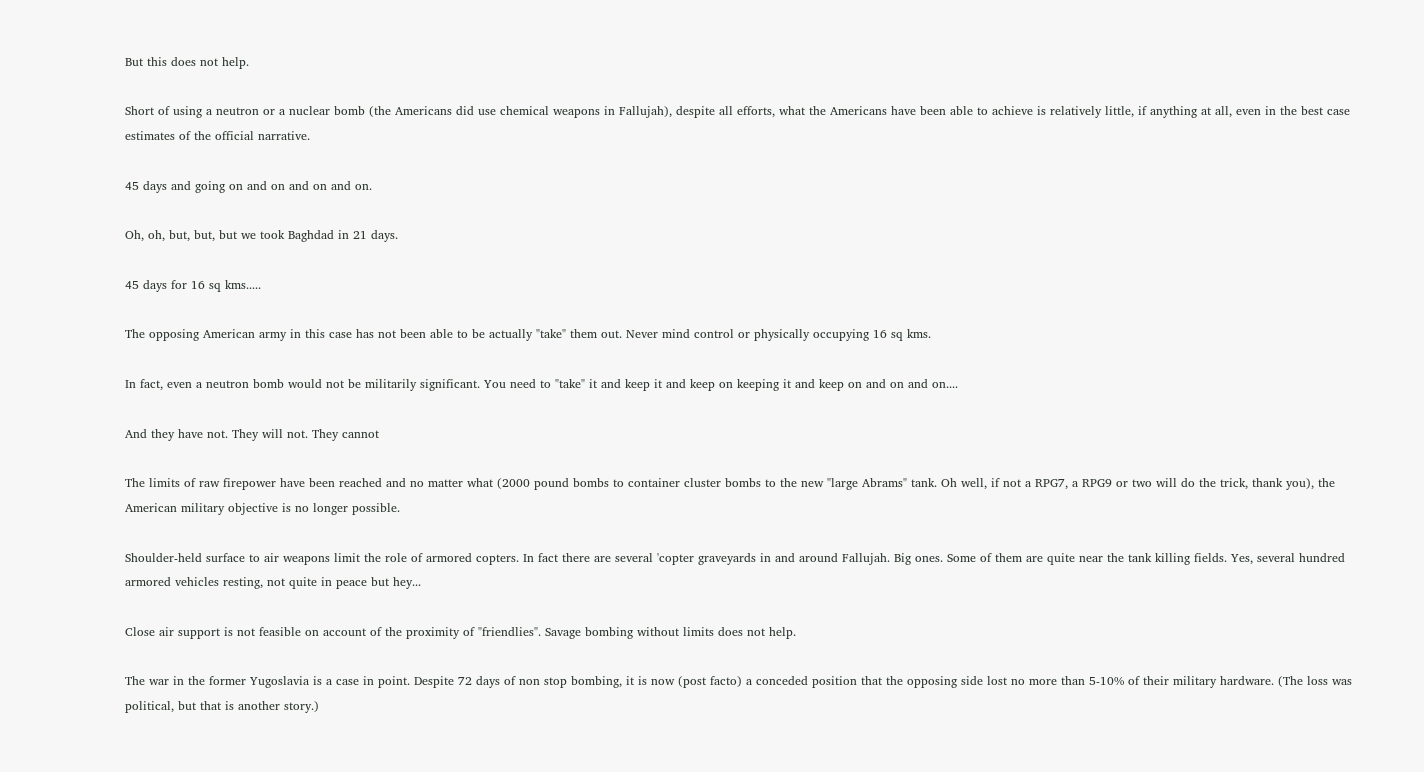But this does not help.

Short of using a neutron or a nuclear bomb (the Americans did use chemical weapons in Fallujah), despite all efforts, what the Americans have been able to achieve is relatively little, if anything at all, even in the best case estimates of the official narrative.

45 days and going on and on and on and on.

Oh, oh, but, but, but we took Baghdad in 21 days.

45 days for 16 sq kms.....

The opposing American army in this case has not been able to be actually "take" them out. Never mind control or physically occupying 16 sq kms.

In fact, even a neutron bomb would not be militarily significant. You need to "take" it and keep it and keep on keeping it and keep on and on and on....

And they have not. They will not. They cannot

The limits of raw firepower have been reached and no matter what (2000 pound bombs to container cluster bombs to the new "large Abrams" tank. Oh well, if not a RPG7, a RPG9 or two will do the trick, thank you), the American military objective is no longer possible.

Shoulder-held surface to air weapons limit the role of armored copters. In fact there are several 'copter graveyards in and around Fallujah. Big ones. Some of them are quite near the tank killing fields. Yes, several hundred armored vehicles resting, not quite in peace but hey...

Close air support is not feasible on account of the proximity of "friendlies". Savage bombing without limits does not help.

The war in the former Yugoslavia is a case in point. Despite 72 days of non stop bombing, it is now (post facto) a conceded position that the opposing side lost no more than 5-10% of their military hardware. (The loss was political, but that is another story.)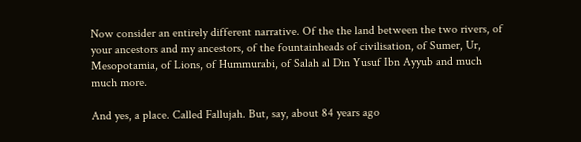Now consider an entirely different narrative. Of the the land between the two rivers, of your ancestors and my ancestors, of the fountainheads of civilisation, of Sumer, Ur, Mesopotamia, of Lions, of Hummurabi, of Salah al Din Yusuf Ibn Ayyub and much much more.

And yes, a place. Called Fallujah. But, say, about 84 years ago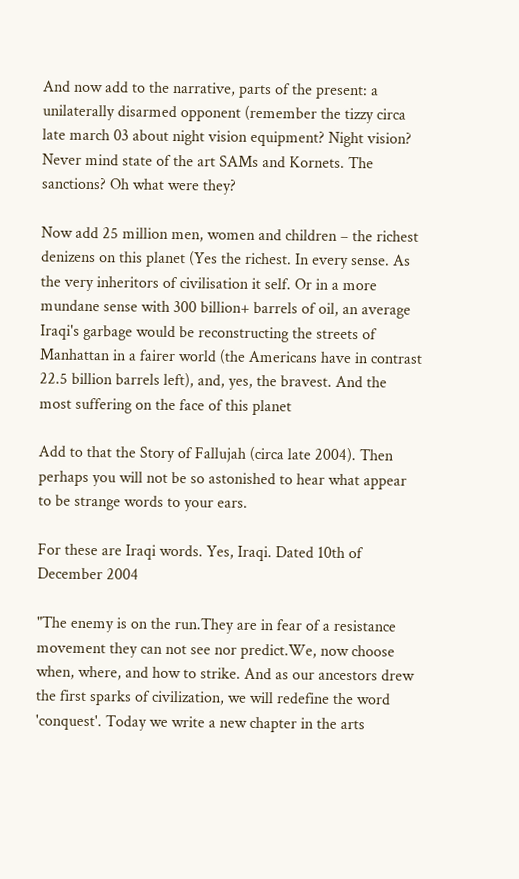And now add to the narrative, parts of the present: a unilaterally disarmed opponent (remember the tizzy circa late march 03 about night vision equipment? Night vision? Never mind state of the art SAMs and Kornets. The sanctions? Oh what were they?

Now add 25 million men, women and children – the richest denizens on this planet (Yes the richest. In every sense. As the very inheritors of civilisation it self. Or in a more mundane sense with 300 billion+ barrels of oil, an average Iraqi's garbage would be reconstructing the streets of Manhattan in a fairer world (the Americans have in contrast 22.5 billion barrels left), and, yes, the bravest. And the most suffering on the face of this planet

Add to that the Story of Fallujah (circa late 2004). Then perhaps you will not be so astonished to hear what appear to be strange words to your ears.

For these are Iraqi words. Yes, Iraqi. Dated 10th of December 2004

"The enemy is on the run.They are in fear of a resistance movement they can not see nor predict.We, now choose when, where, and how to strike. And as our ancestors drew the first sparks of civilization, we will redefine the word 'conquest'. Today we write a new chapter in the arts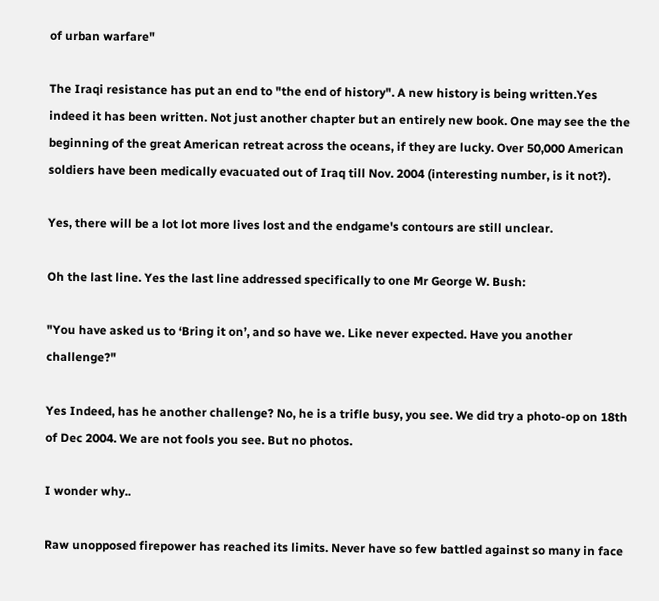of urban warfare"

The Iraqi resistance has put an end to "the end of history". A new history is being written.Yes indeed it has been written. Not just another chapter but an entirely new book. One may see the the beginning of the great American retreat across the oceans, if they are lucky. Over 50,000 American soldiers have been medically evacuated out of Iraq till Nov. 2004 (interesting number, is it not?).

Yes, there will be a lot lot more lives lost and the endgame's contours are still unclear.

Oh the last line. Yes the last line addressed specifically to one Mr George W. Bush:

"You have asked us to ‘Bring it on’, and so have we. Like never expected. Have you another challenge?"

Yes Indeed, has he another challenge? No, he is a trifle busy, you see. We did try a photo-op on 18th of Dec 2004. We are not fools you see. But no photos.

I wonder why..

Raw unopposed firepower has reached its limits. Never have so few battled against so many in face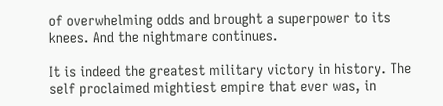of overwhelming odds and brought a superpower to its knees. And the nightmare continues.

It is indeed the greatest military victory in history. The self proclaimed mightiest empire that ever was, in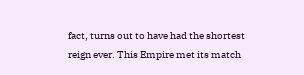fact, turns out to have had the shortest reign ever. This Empire met its match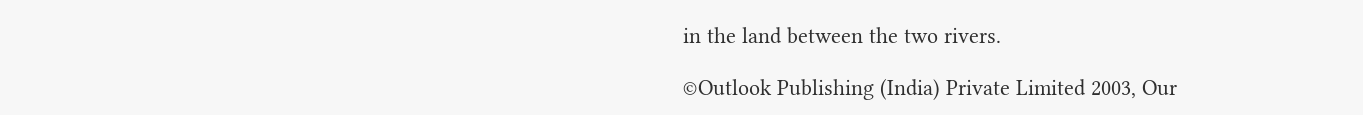in the land between the two rivers.

©Outlook Publishing (India) Private Limited 2003, Our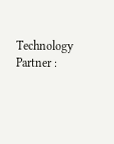Technology Partner :